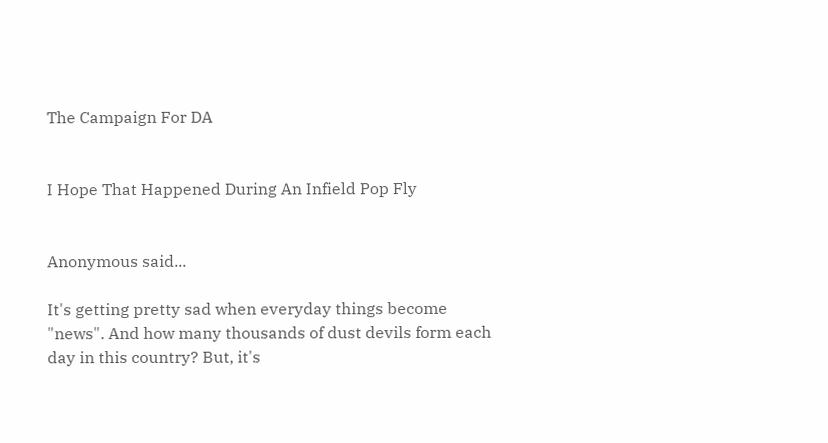The Campaign For DA


I Hope That Happened During An Infield Pop Fly


Anonymous said...

It's getting pretty sad when everyday things become "news". And how many thousands of dust devils form each day in this country? But, it's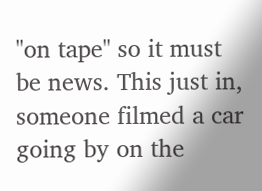"on tape" so it must be news. This just in, someone filmed a car going by on the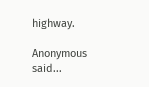highway.

Anonymous said...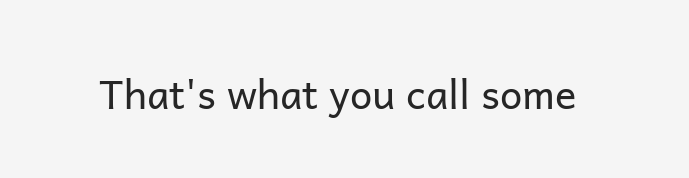That's what you call some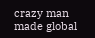crazy man made global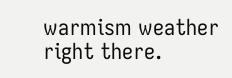warmism weather right there.